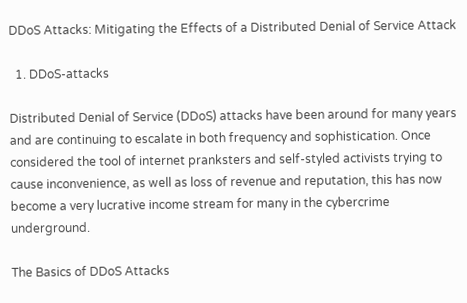DDoS Attacks: Mitigating the Effects of a Distributed Denial of Service Attack

  1. DDoS-attacks

Distributed Denial of Service (DDoS) attacks have been around for many years and are continuing to escalate in both frequency and sophistication. Once considered the tool of internet pranksters and self-styled activists trying to cause inconvenience, as well as loss of revenue and reputation, this has now become a very lucrative income stream for many in the cybercrime underground.

The Basics of DDoS Attacks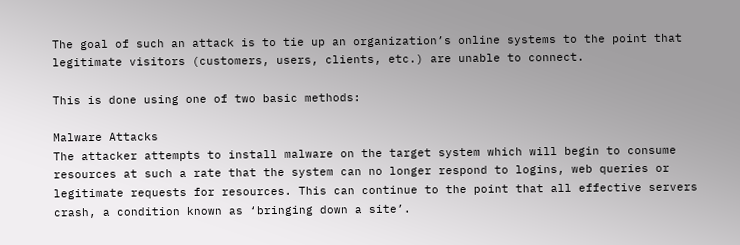The goal of such an attack is to tie up an organization’s online systems to the point that legitimate visitors (customers, users, clients, etc.) are unable to connect.

This is done using one of two basic methods:

Malware Attacks
The attacker attempts to install malware on the target system which will begin to consume resources at such a rate that the system can no longer respond to logins, web queries or legitimate requests for resources. This can continue to the point that all effective servers crash, a condition known as ‘bringing down a site’.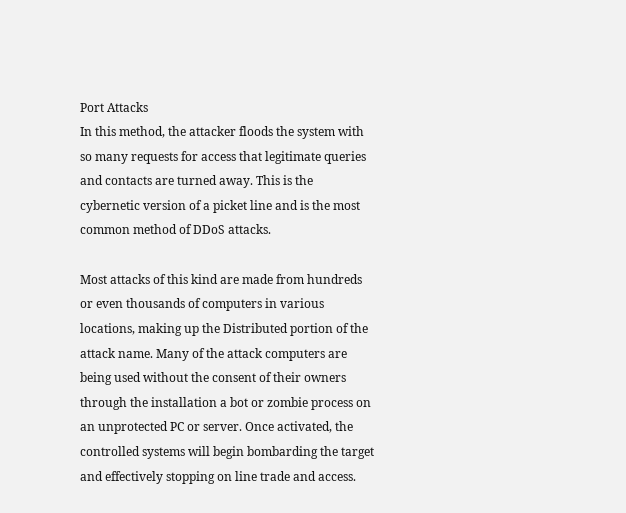Port Attacks
In this method, the attacker floods the system with so many requests for access that legitimate queries and contacts are turned away. This is the cybernetic version of a picket line and is the most common method of DDoS attacks.

Most attacks of this kind are made from hundreds or even thousands of computers in various locations, making up the Distributed portion of the attack name. Many of the attack computers are being used without the consent of their owners through the installation a bot or zombie process on an unprotected PC or server. Once activated, the controlled systems will begin bombarding the target and effectively stopping on line trade and access.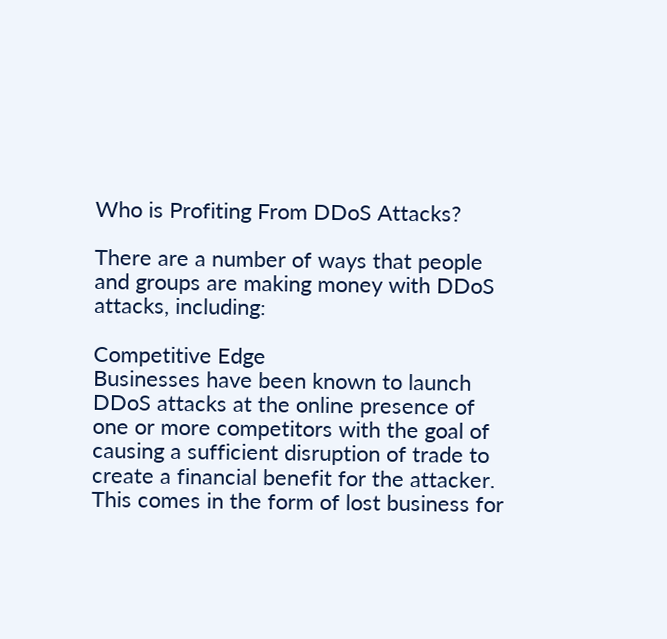Who is Profiting From DDoS Attacks?

There are a number of ways that people and groups are making money with DDoS attacks, including:

Competitive Edge
Businesses have been known to launch DDoS attacks at the online presence of one or more competitors with the goal of causing a sufficient disruption of trade to create a financial benefit for the attacker. This comes in the form of lost business for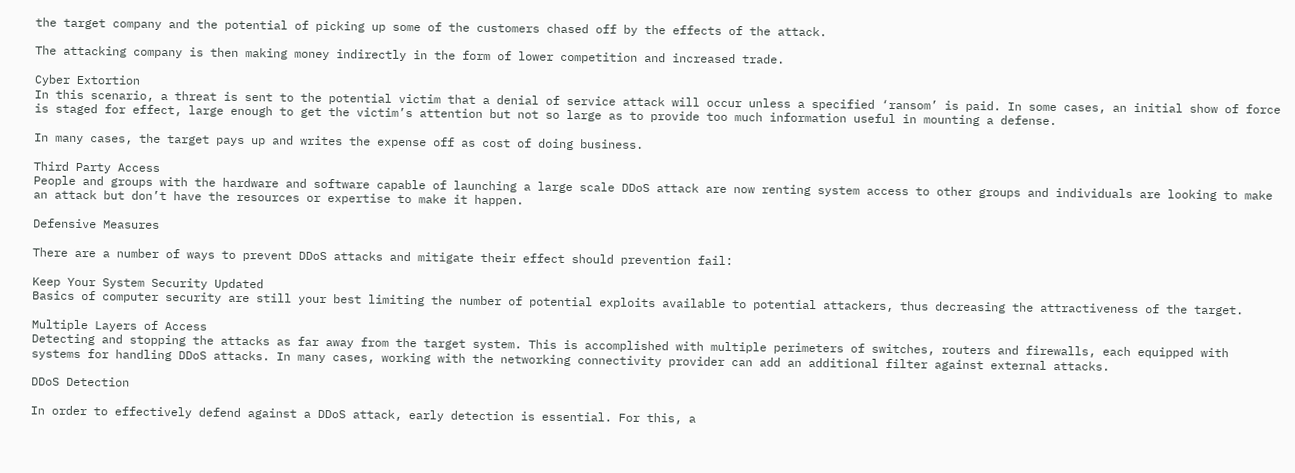the target company and the potential of picking up some of the customers chased off by the effects of the attack.

The attacking company is then making money indirectly in the form of lower competition and increased trade.

Cyber Extortion
In this scenario, a threat is sent to the potential victim that a denial of service attack will occur unless a specified ‘ransom’ is paid. In some cases, an initial show of force is staged for effect, large enough to get the victim’s attention but not so large as to provide too much information useful in mounting a defense.

In many cases, the target pays up and writes the expense off as cost of doing business.

Third Party Access
People and groups with the hardware and software capable of launching a large scale DDoS attack are now renting system access to other groups and individuals are looking to make an attack but don’t have the resources or expertise to make it happen.

Defensive Measures

There are a number of ways to prevent DDoS attacks and mitigate their effect should prevention fail:

Keep Your System Security Updated
Basics of computer security are still your best limiting the number of potential exploits available to potential attackers, thus decreasing the attractiveness of the target.

Multiple Layers of Access
Detecting and stopping the attacks as far away from the target system. This is accomplished with multiple perimeters of switches, routers and firewalls, each equipped with systems for handling DDoS attacks. In many cases, working with the networking connectivity provider can add an additional filter against external attacks.

DDoS Detection

In order to effectively defend against a DDoS attack, early detection is essential. For this, a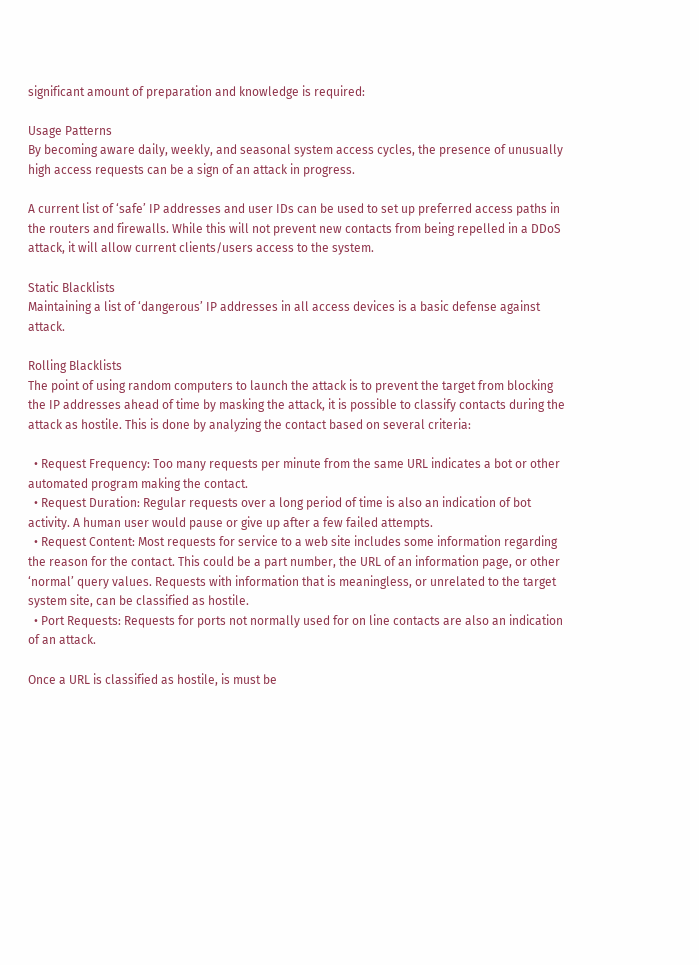significant amount of preparation and knowledge is required:

Usage Patterns
By becoming aware daily, weekly, and seasonal system access cycles, the presence of unusually high access requests can be a sign of an attack in progress.

A current list of ‘safe’ IP addresses and user IDs can be used to set up preferred access paths in the routers and firewalls. While this will not prevent new contacts from being repelled in a DDoS attack, it will allow current clients/users access to the system.

Static Blacklists
Maintaining a list of ‘dangerous’ IP addresses in all access devices is a basic defense against attack.

Rolling Blacklists
The point of using random computers to launch the attack is to prevent the target from blocking the IP addresses ahead of time by masking the attack, it is possible to classify contacts during the attack as hostile. This is done by analyzing the contact based on several criteria:

  • Request Frequency: Too many requests per minute from the same URL indicates a bot or other automated program making the contact.
  • Request Duration: Regular requests over a long period of time is also an indication of bot activity. A human user would pause or give up after a few failed attempts.
  • Request Content: Most requests for service to a web site includes some information regarding the reason for the contact. This could be a part number, the URL of an information page, or other ‘normal’ query values. Requests with information that is meaningless, or unrelated to the target system site, can be classified as hostile.
  • Port Requests: Requests for ports not normally used for on line contacts are also an indication of an attack.

Once a URL is classified as hostile, is must be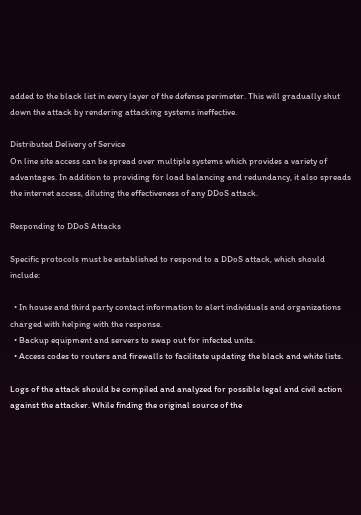added to the black list in every layer of the defense perimeter. This will gradually shut down the attack by rendering attacking systems ineffective.

Distributed Delivery of Service
On line site access can be spread over multiple systems which provides a variety of advantages. In addition to providing for load balancing and redundancy, it also spreads the internet access, diluting the effectiveness of any DDoS attack.

Responding to DDoS Attacks

Specific protocols must be established to respond to a DDoS attack, which should include:

  • In house and third party contact information to alert individuals and organizations charged with helping with the response.
  • Backup equipment and servers to swap out for infected units.
  • Access codes to routers and firewalls to facilitate updating the black and white lists.

Logs of the attack should be compiled and analyzed for possible legal and civil action against the attacker. While finding the original source of the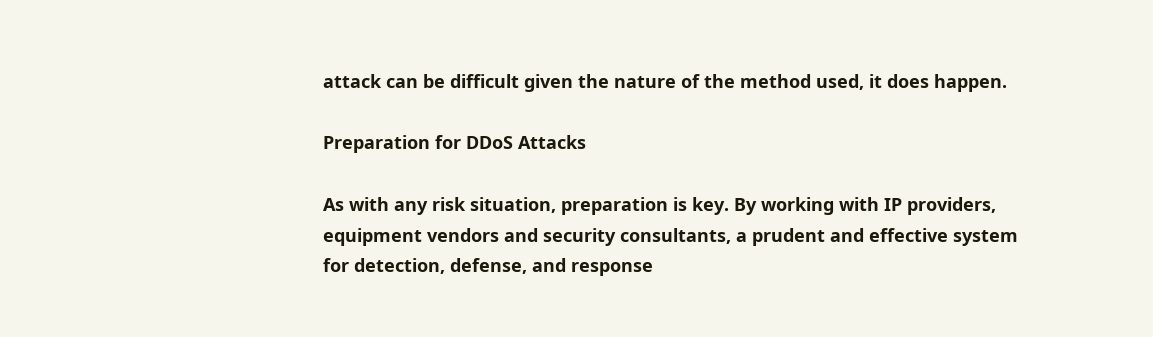attack can be difficult given the nature of the method used, it does happen.

Preparation for DDoS Attacks

As with any risk situation, preparation is key. By working with IP providers, equipment vendors and security consultants, a prudent and effective system for detection, defense, and response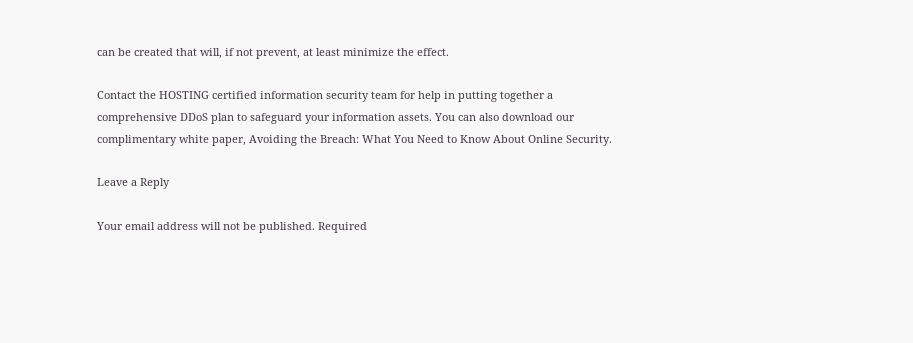can be created that will, if not prevent, at least minimize the effect.

Contact the HOSTING certified information security team for help in putting together a comprehensive DDoS plan to safeguard your information assets. You can also download our complimentary white paper, Avoiding the Breach: What You Need to Know About Online Security.

Leave a Reply

Your email address will not be published. Required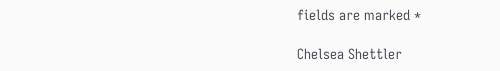fields are marked *

Chelsea Shettler